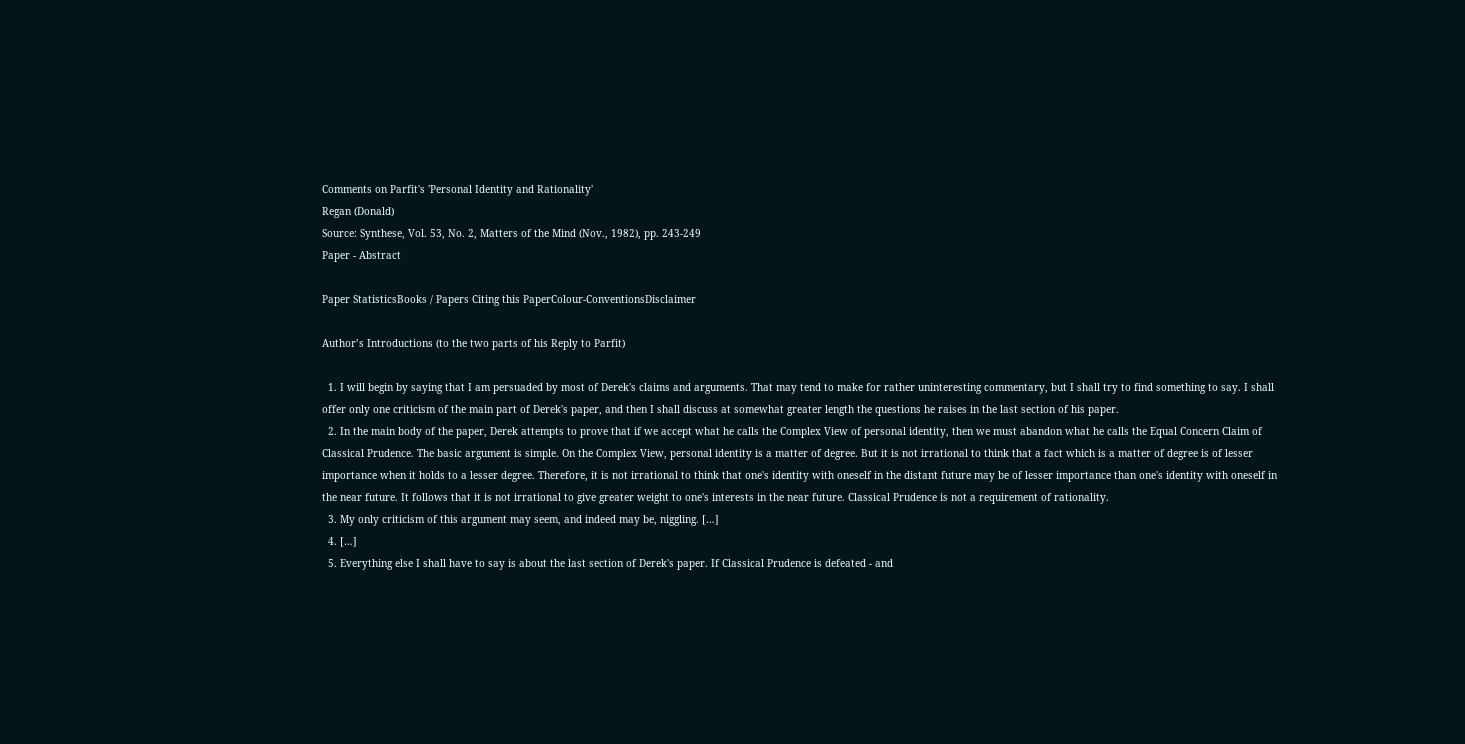Comments on Parfit's 'Personal Identity and Rationality'
Regan (Donald)
Source: Synthese, Vol. 53, No. 2, Matters of the Mind (Nov., 1982), pp. 243-249
Paper - Abstract

Paper StatisticsBooks / Papers Citing this PaperColour-ConventionsDisclaimer

Author’s Introductions (to the two parts of his Reply to Parfit)

  1. I will begin by saying that I am persuaded by most of Derek's claims and arguments. That may tend to make for rather uninteresting commentary, but I shall try to find something to say. I shall offer only one criticism of the main part of Derek's paper, and then I shall discuss at somewhat greater length the questions he raises in the last section of his paper.
  2. In the main body of the paper, Derek attempts to prove that if we accept what he calls the Complex View of personal identity, then we must abandon what he calls the Equal Concern Claim of Classical Prudence. The basic argument is simple. On the Complex View, personal identity is a matter of degree. But it is not irrational to think that a fact which is a matter of degree is of lesser importance when it holds to a lesser degree. Therefore, it is not irrational to think that one's identity with oneself in the distant future may be of lesser importance than one's identity with oneself in the near future. It follows that it is not irrational to give greater weight to one's interests in the near future. Classical Prudence is not a requirement of rationality.
  3. My only criticism of this argument may seem, and indeed may be, niggling. […]
  4. […]
  5. Everything else I shall have to say is about the last section of Derek's paper. If Classical Prudence is defeated - and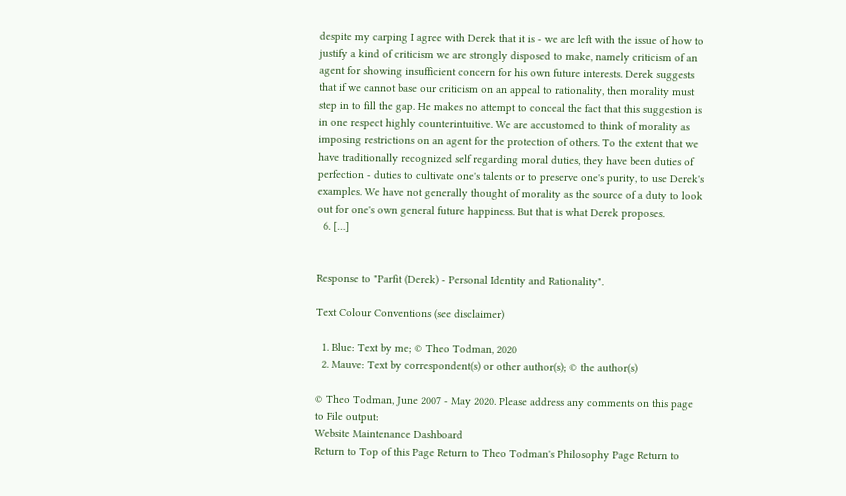despite my carping I agree with Derek that it is - we are left with the issue of how to justify a kind of criticism we are strongly disposed to make, namely criticism of an agent for showing insufficient concern for his own future interests. Derek suggests that if we cannot base our criticism on an appeal to rationality, then morality must step in to fill the gap. He makes no attempt to conceal the fact that this suggestion is in one respect highly counterintuitive. We are accustomed to think of morality as imposing restrictions on an agent for the protection of others. To the extent that we have traditionally recognized self regarding moral duties, they have been duties of perfection - duties to cultivate one's talents or to preserve one's purity, to use Derek's examples. We have not generally thought of morality as the source of a duty to look out for one's own general future happiness. But that is what Derek proposes.
  6. […]


Response to "Parfit (Derek) - Personal Identity and Rationality".

Text Colour Conventions (see disclaimer)

  1. Blue: Text by me; © Theo Todman, 2020
  2. Mauve: Text by correspondent(s) or other author(s); © the author(s)

© Theo Todman, June 2007 - May 2020. Please address any comments on this page to File output:
Website Maintenance Dashboard
Return to Top of this Page Return to Theo Todman's Philosophy Page Return to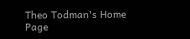Theo Todman's Home Page